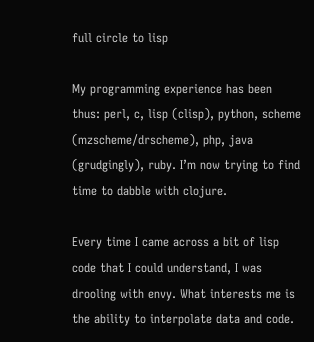full circle to lisp

My programming experience has been thus: perl, c, lisp (clisp), python, scheme (mzscheme/drscheme), php, java (grudgingly), ruby. I’m now trying to find time to dabble with clojure.

Every time I came across a bit of lisp code that I could understand, I was drooling with envy. What interests me is the ability to interpolate data and code.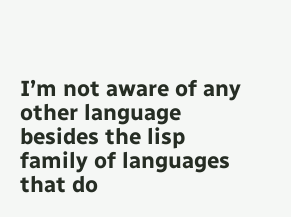I’m not aware of any other language besides the lisp family of languages that do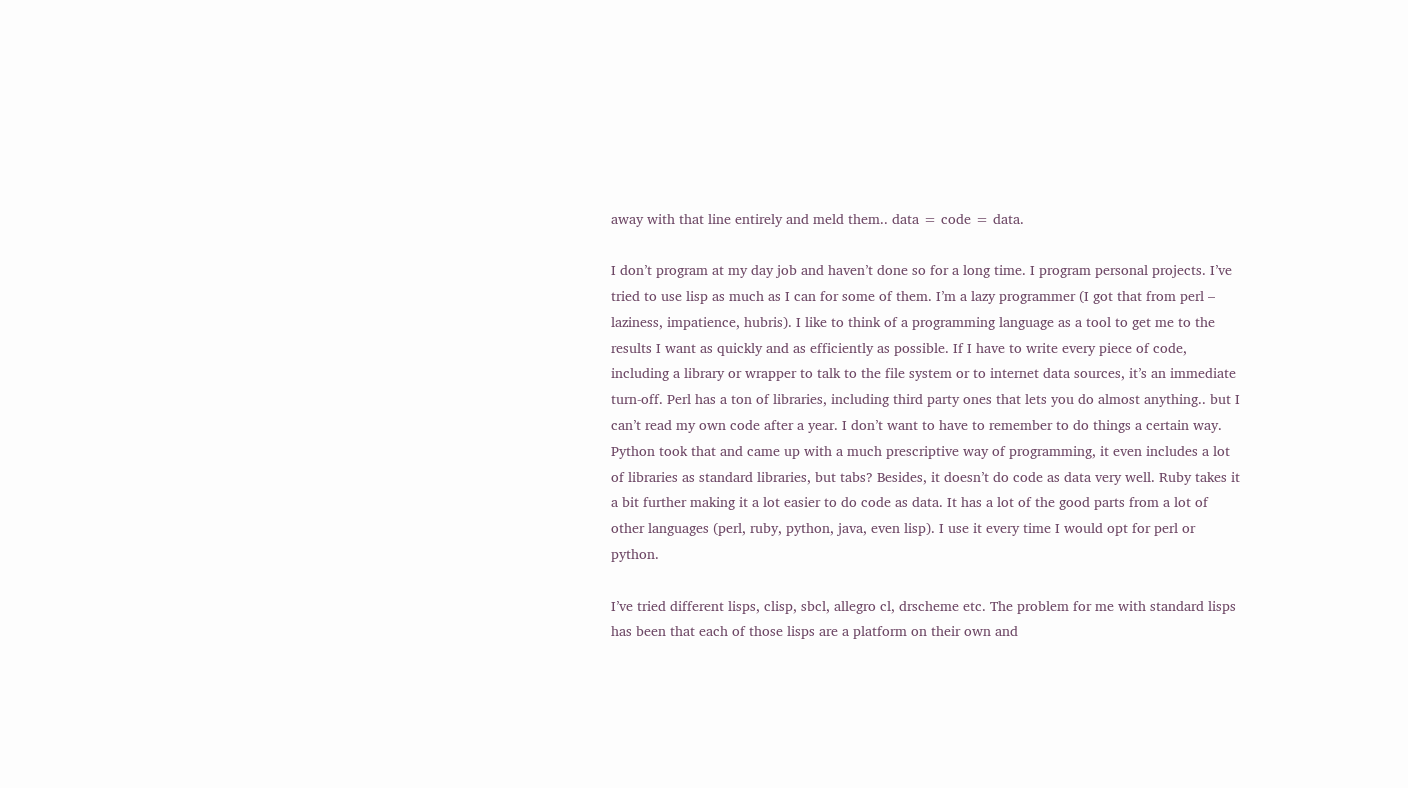away with that line entirely and meld them.. data = code = data.

I don’t program at my day job and haven’t done so for a long time. I program personal projects. I’ve tried to use lisp as much as I can for some of them. I’m a lazy programmer (I got that from perl – laziness, impatience, hubris). I like to think of a programming language as a tool to get me to the results I want as quickly and as efficiently as possible. If I have to write every piece of code, including a library or wrapper to talk to the file system or to internet data sources, it’s an immediate turn-off. Perl has a ton of libraries, including third party ones that lets you do almost anything.. but I can’t read my own code after a year. I don’t want to have to remember to do things a certain way. Python took that and came up with a much prescriptive way of programming, it even includes a lot of libraries as standard libraries, but tabs? Besides, it doesn’t do code as data very well. Ruby takes it a bit further making it a lot easier to do code as data. It has a lot of the good parts from a lot of other languages (perl, ruby, python, java, even lisp). I use it every time I would opt for perl or python.

I’ve tried different lisps, clisp, sbcl, allegro cl, drscheme etc. The problem for me with standard lisps has been that each of those lisps are a platform on their own and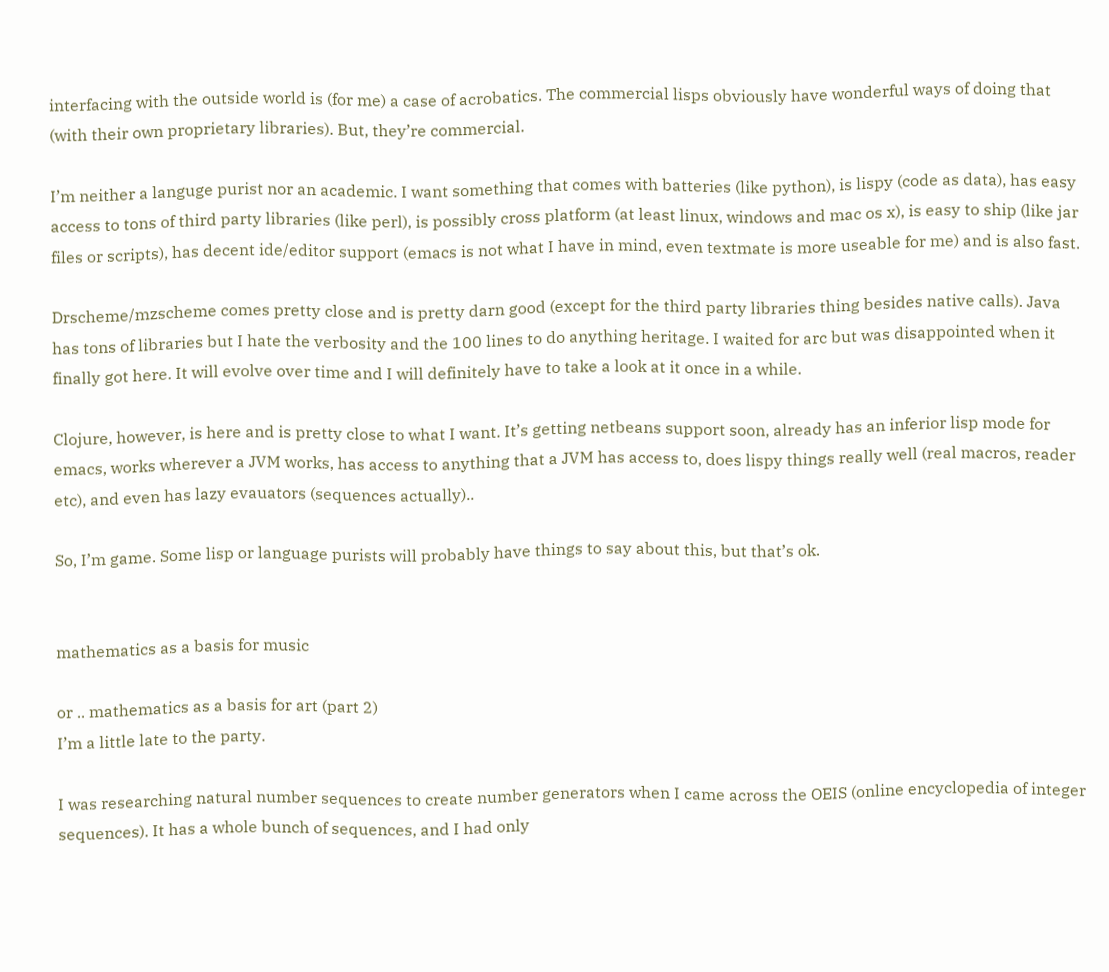interfacing with the outside world is (for me) a case of acrobatics. The commercial lisps obviously have wonderful ways of doing that (with their own proprietary libraries). But, they’re commercial.

I’m neither a languge purist nor an academic. I want something that comes with batteries (like python), is lispy (code as data), has easy access to tons of third party libraries (like perl), is possibly cross platform (at least linux, windows and mac os x), is easy to ship (like jar files or scripts), has decent ide/editor support (emacs is not what I have in mind, even textmate is more useable for me) and is also fast.

Drscheme/mzscheme comes pretty close and is pretty darn good (except for the third party libraries thing besides native calls). Java has tons of libraries but I hate the verbosity and the 100 lines to do anything heritage. I waited for arc but was disappointed when it finally got here. It will evolve over time and I will definitely have to take a look at it once in a while.

Clojure, however, is here and is pretty close to what I want. It’s getting netbeans support soon, already has an inferior lisp mode for emacs, works wherever a JVM works, has access to anything that a JVM has access to, does lispy things really well (real macros, reader etc), and even has lazy evauators (sequences actually)..

So, I’m game. Some lisp or language purists will probably have things to say about this, but that’s ok.


mathematics as a basis for music

or .. mathematics as a basis for art (part 2)
I’m a little late to the party.

I was researching natural number sequences to create number generators when I came across the OEIS (online encyclopedia of integer sequences). It has a whole bunch of sequences, and I had only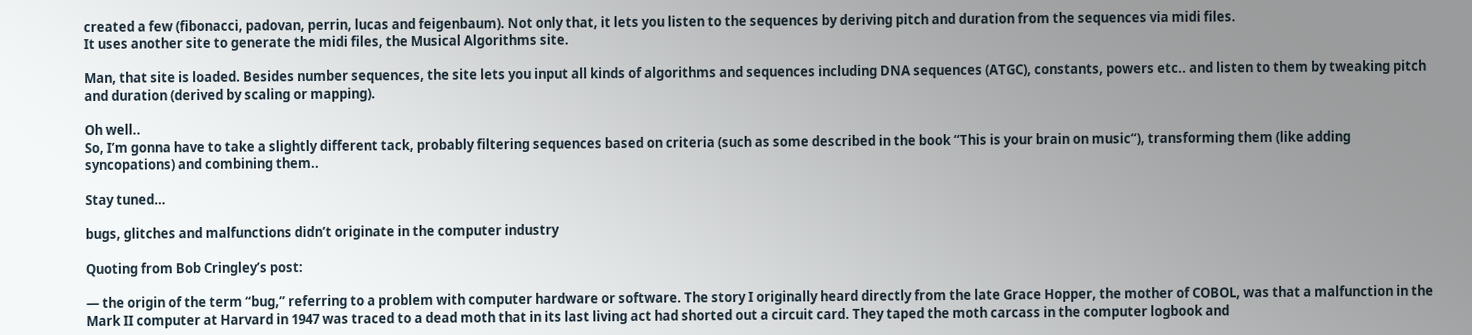created a few (fibonacci, padovan, perrin, lucas and feigenbaum). Not only that, it lets you listen to the sequences by deriving pitch and duration from the sequences via midi files.
It uses another site to generate the midi files, the Musical Algorithms site.

Man, that site is loaded. Besides number sequences, the site lets you input all kinds of algorithms and sequences including DNA sequences (ATGC), constants, powers etc.. and listen to them by tweaking pitch and duration (derived by scaling or mapping).

Oh well..
So, I’m gonna have to take a slightly different tack, probably filtering sequences based on criteria (such as some described in the book “This is your brain on music“), transforming them (like adding syncopations) and combining them..

Stay tuned…

bugs, glitches and malfunctions didn’t originate in the computer industry

Quoting from Bob Cringley’s post:

— the origin of the term “bug,” referring to a problem with computer hardware or software. The story I originally heard directly from the late Grace Hopper, the mother of COBOL, was that a malfunction in the Mark II computer at Harvard in 1947 was traced to a dead moth that in its last living act had shorted out a circuit card. They taped the moth carcass in the computer logbook and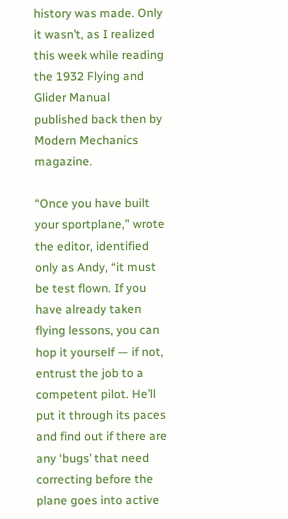history was made. Only it wasn’t, as I realized this week while reading the 1932 Flying and Glider Manual published back then by Modern Mechanics magazine.

“Once you have built your sportplane,” wrote the editor, identified only as Andy, “it must be test flown. If you have already taken flying lessons, you can hop it yourself — if not, entrust the job to a competent pilot. He’ll put it through its paces and find out if there are any ‘bugs’ that need correcting before the plane goes into active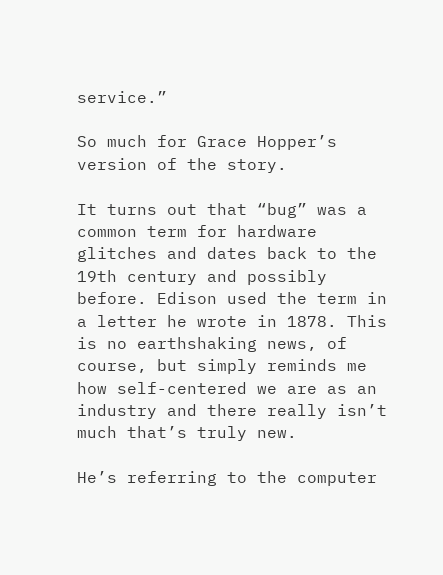service.”

So much for Grace Hopper’s version of the story.

It turns out that “bug” was a common term for hardware glitches and dates back to the 19th century and possibly before. Edison used the term in a letter he wrote in 1878. This is no earthshaking news, of course, but simply reminds me how self-centered we are as an industry and there really isn’t much that’s truly new.

He’s referring to the computer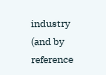industry (and by reference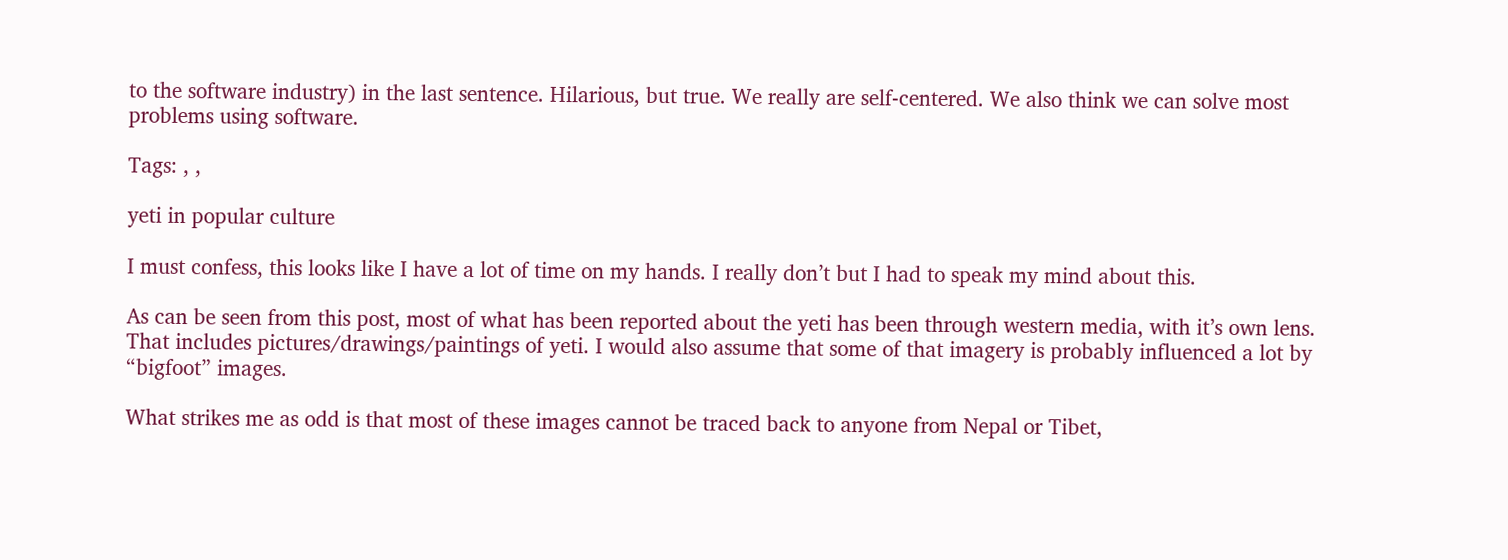to the software industry) in the last sentence. Hilarious, but true. We really are self-centered. We also think we can solve most problems using software.

Tags: , ,

yeti in popular culture

I must confess, this looks like I have a lot of time on my hands. I really don’t but I had to speak my mind about this.

As can be seen from this post, most of what has been reported about the yeti has been through western media, with it’s own lens. That includes pictures/drawings/paintings of yeti. I would also assume that some of that imagery is probably influenced a lot by “bigfoot” images.

What strikes me as odd is that most of these images cannot be traced back to anyone from Nepal or Tibet,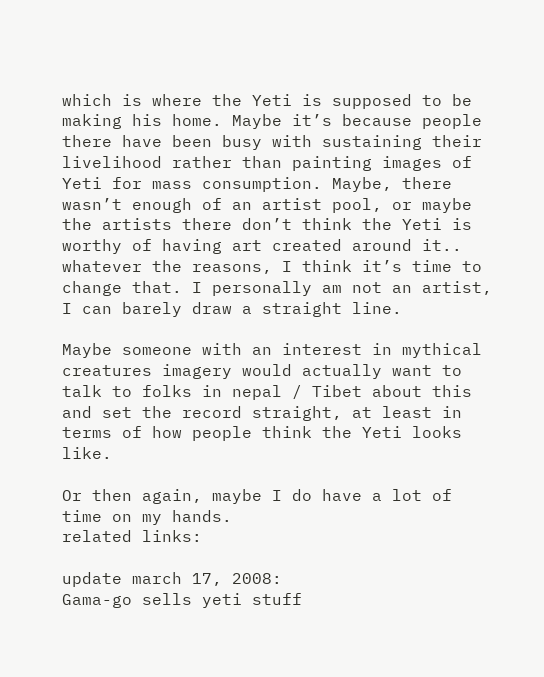which is where the Yeti is supposed to be making his home. Maybe it’s because people there have been busy with sustaining their livelihood rather than painting images of Yeti for mass consumption. Maybe, there wasn’t enough of an artist pool, or maybe the artists there don’t think the Yeti is worthy of having art created around it.. whatever the reasons, I think it’s time to change that. I personally am not an artist, I can barely draw a straight line.

Maybe someone with an interest in mythical creatures imagery would actually want to talk to folks in nepal / Tibet about this and set the record straight, at least in terms of how people think the Yeti looks like.

Or then again, maybe I do have a lot of time on my hands.
related links:

update march 17, 2008:
Gama-go sells yeti stuff